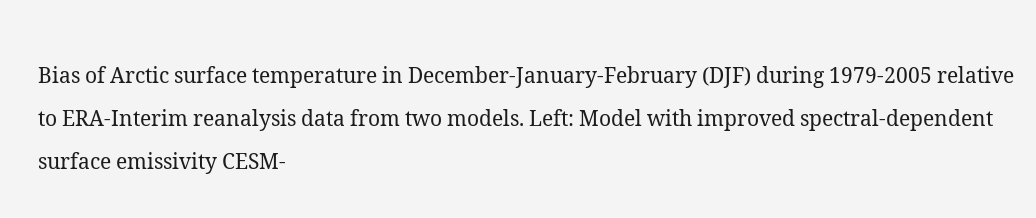Bias of Arctic surface temperature in December-January-February (DJF) during 1979-2005 relative to ERA-Interim reanalysis data from two models. Left: Model with improved spectral-dependent surface emissivity CESM-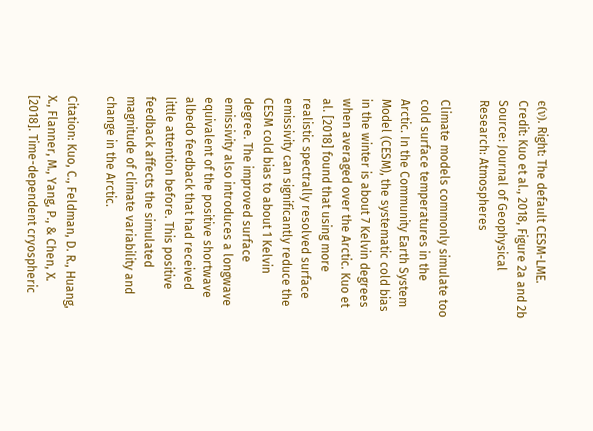ϵ(ν). Right: The default CESM-LME. Credit: Kuo et al., 2018, Figure 2a and 2b
Source: Journal of Geophysical Research: Atmospheres

Climate models commonly simulate too cold surface temperatures in the Arctic. In the Community Earth System Model (CESM), the systematic cold bias in the winter is about 7 Kelvin degrees when averaged over the Arctic. Kuo et al. [2018] found that using more realistic spectrally resolved surface emissivity can significantly reduce the CESM cold bias to about 1 Kelvin degree. The improved surface emissivity also introduces a longwave equivalent of the positive shortwave albedo feedback that had received little attention before. This positive feedback affects the simulated magnitude of climate variability and change in the Arctic.

Citation: Kuo, C., Feldman, D. R., Huang, X., Flanner, M., Yang, P., & Chen, X. [2018]. Time-dependent cryospheric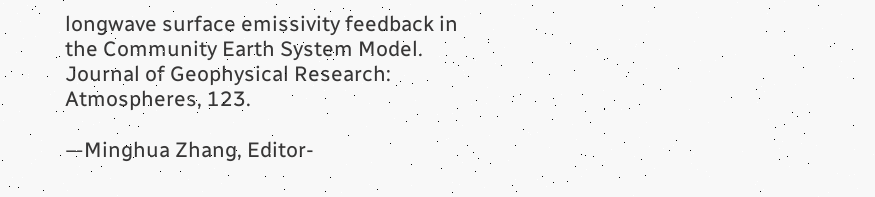longwave surface emissivity feedback in the Community Earth System Model. Journal of Geophysical Research: Atmospheres, 123.

—Minghua Zhang, Editor-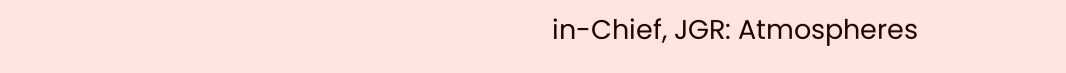in-Chief, JGR: Atmospheres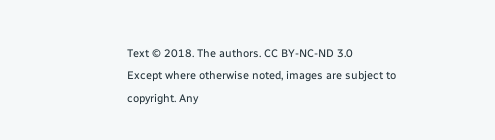Text © 2018. The authors. CC BY-NC-ND 3.0
Except where otherwise noted, images are subject to copyright. Any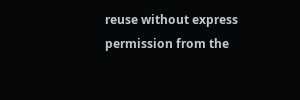reuse without express permission from the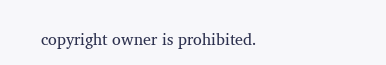copyright owner is prohibited.